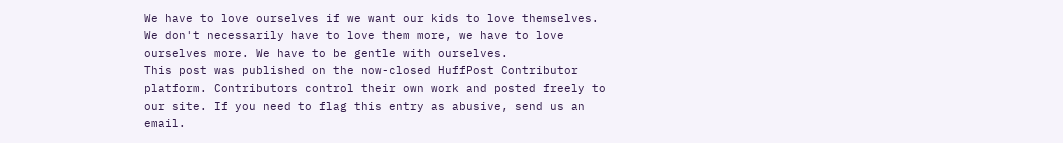We have to love ourselves if we want our kids to love themselves. We don't necessarily have to love them more, we have to love ourselves more. We have to be gentle with ourselves.
This post was published on the now-closed HuffPost Contributor platform. Contributors control their own work and posted freely to our site. If you need to flag this entry as abusive, send us an email.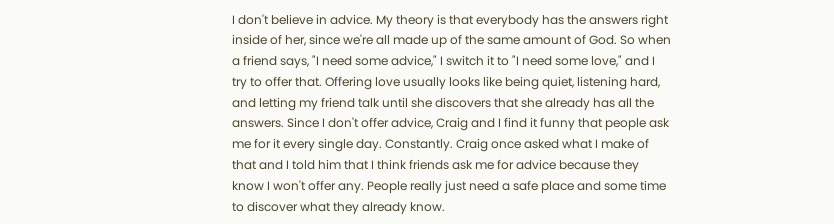I don't believe in advice. My theory is that everybody has the answers right inside of her, since we're all made up of the same amount of God. So when a friend says, "I need some advice," I switch it to "I need some love," and I try to offer that. Offering love usually looks like being quiet, listening hard, and letting my friend talk until she discovers that she already has all the answers. Since I don't offer advice, Craig and I find it funny that people ask me for it every single day. Constantly. Craig once asked what I make of that and I told him that I think friends ask me for advice because they know I won't offer any. People really just need a safe place and some time to discover what they already know.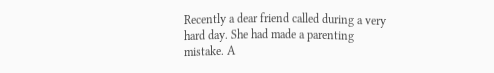Recently a dear friend called during a very hard day. She had made a parenting mistake. A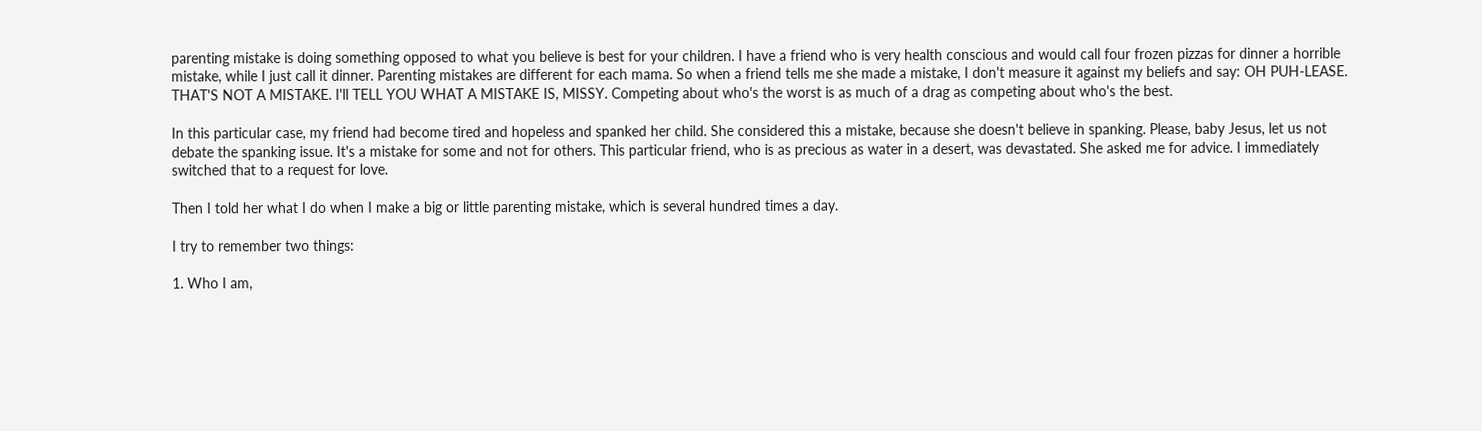parenting mistake is doing something opposed to what you believe is best for your children. I have a friend who is very health conscious and would call four frozen pizzas for dinner a horrible mistake, while I just call it dinner. Parenting mistakes are different for each mama. So when a friend tells me she made a mistake, I don't measure it against my beliefs and say: OH PUH-LEASE. THAT'S NOT A MISTAKE. I'll TELL YOU WHAT A MISTAKE IS, MISSY. Competing about who's the worst is as much of a drag as competing about who's the best.

In this particular case, my friend had become tired and hopeless and spanked her child. She considered this a mistake, because she doesn't believe in spanking. Please, baby Jesus, let us not debate the spanking issue. It's a mistake for some and not for others. This particular friend, who is as precious as water in a desert, was devastated. She asked me for advice. I immediately switched that to a request for love.

Then I told her what I do when I make a big or little parenting mistake, which is several hundred times a day.

I try to remember two things:

1. Who I am,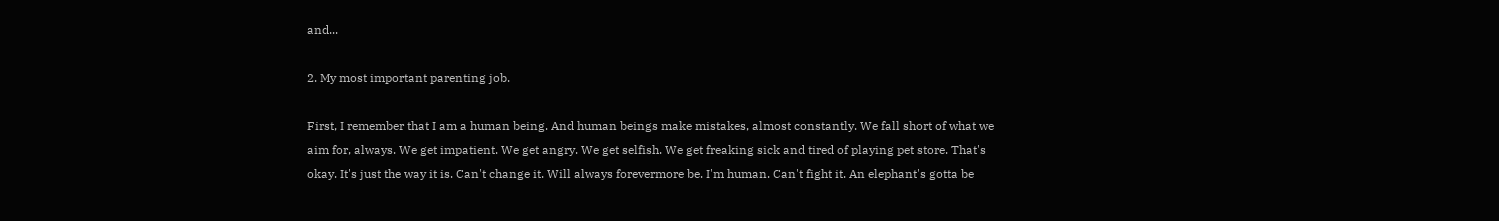and...

2. My most important parenting job.

First, I remember that I am a human being. And human beings make mistakes, almost constantly. We fall short of what we aim for, always. We get impatient. We get angry. We get selfish. We get freaking sick and tired of playing pet store. That's okay. It's just the way it is. Can't change it. Will always forevermore be. I'm human. Can't fight it. An elephant's gotta be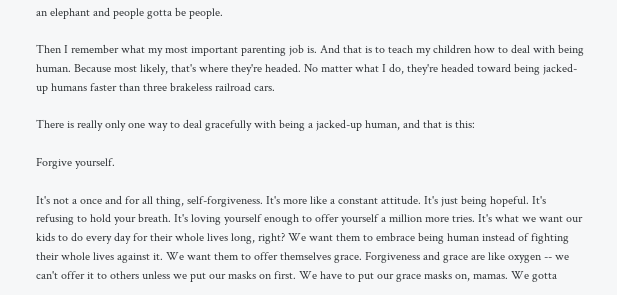an elephant and people gotta be people.

Then I remember what my most important parenting job is. And that is to teach my children how to deal with being human. Because most likely, that's where they're headed. No matter what I do, they're headed toward being jacked-up humans faster than three brakeless railroad cars.

There is really only one way to deal gracefully with being a jacked-up human, and that is this:

Forgive yourself.

It's not a once and for all thing, self-forgiveness. It's more like a constant attitude. It's just being hopeful. It's refusing to hold your breath. It's loving yourself enough to offer yourself a million more tries. It's what we want our kids to do every day for their whole lives long, right? We want them to embrace being human instead of fighting their whole lives against it. We want them to offer themselves grace. Forgiveness and grace are like oxygen -- we can't offer it to others unless we put our masks on first. We have to put our grace masks on, mamas. We gotta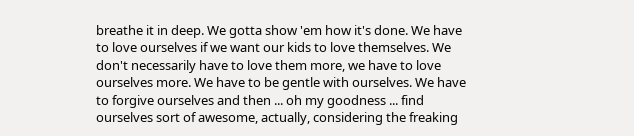breathe it in deep. We gotta show 'em how it's done. We have to love ourselves if we want our kids to love themselves. We don't necessarily have to love them more, we have to love ourselves more. We have to be gentle with ourselves. We have to forgive ourselves and then ... oh my goodness ... find ourselves sort of awesome, actually, considering the freaking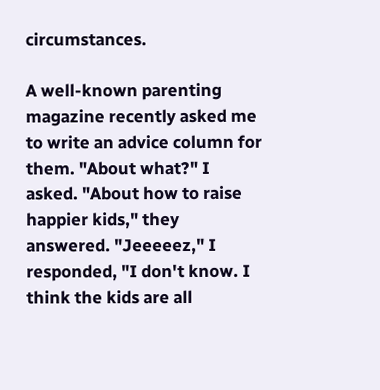circumstances.

A well-known parenting magazine recently asked me to write an advice column for them. "About what?" I asked. "About how to raise happier kids," they answered. "Jeeeeez," I responded, "I don't know. I think the kids are all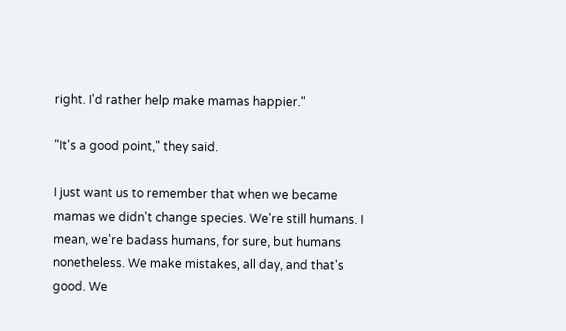right. I'd rather help make mamas happier."

"It's a good point," they said.

I just want us to remember that when we became mamas we didn't change species. We're still humans. I mean, we're badass humans, for sure, but humans nonetheless. We make mistakes, all day, and that's good. We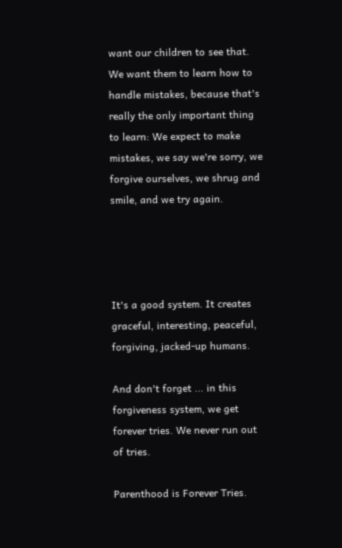want our children to see that. We want them to learn how to handle mistakes, because that's really the only important thing to learn: We expect to make mistakes, we say we're sorry, we forgive ourselves, we shrug and smile, and we try again.




It's a good system. It creates graceful, interesting, peaceful, forgiving, jacked-up humans.

And don't forget ... in this forgiveness system, we get forever tries. We never run out of tries.

Parenthood is Forever Tries.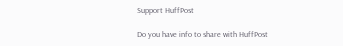Support HuffPost

Do you have info to share with HuffPost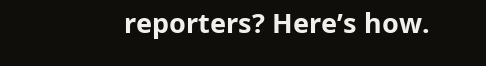reporters? Here’s how.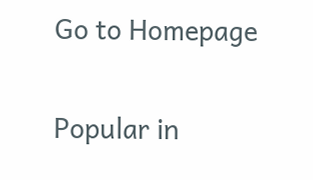Go to Homepage

Popular in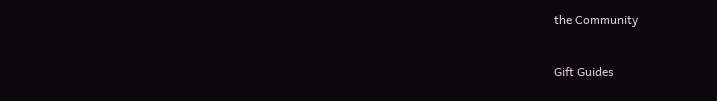the Community


Gift Guides